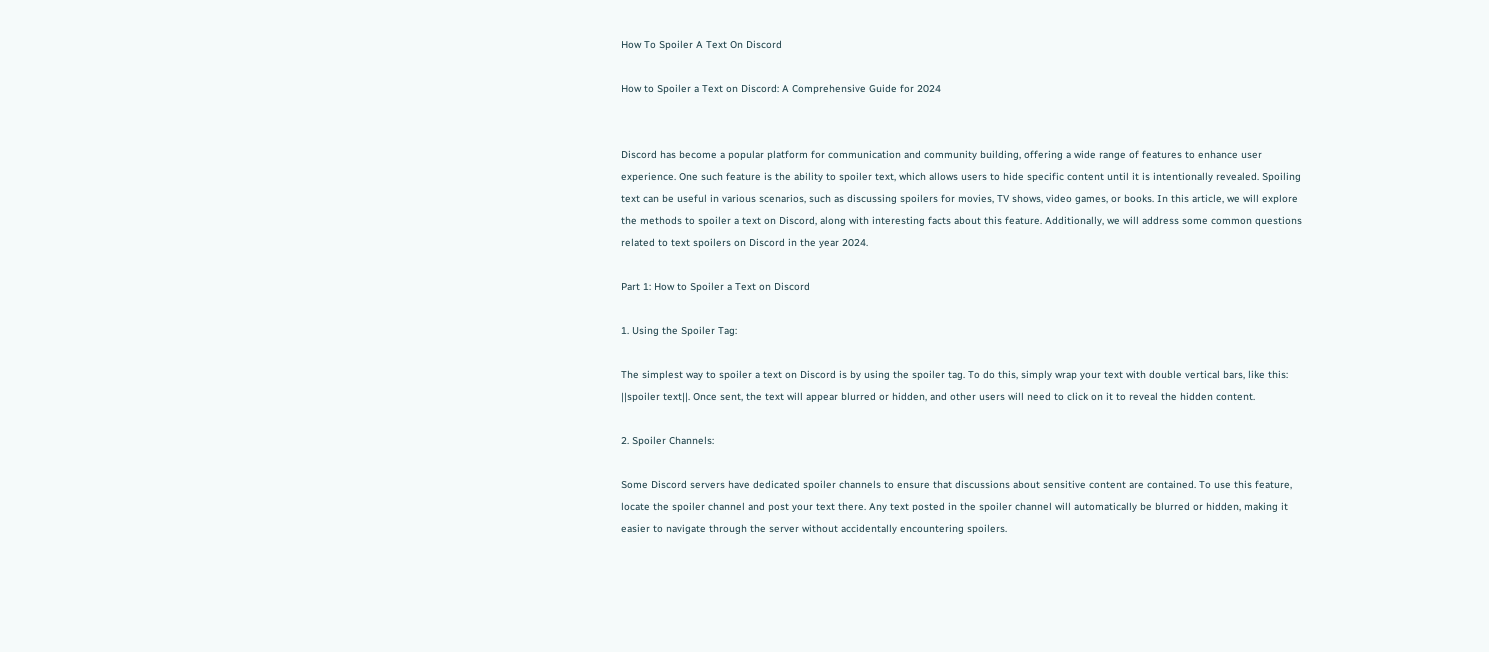How To Spoiler A Text On Discord

How to Spoiler a Text on Discord: A Comprehensive Guide for 2024


Discord has become a popular platform for communication and community building, offering a wide range of features to enhance user experience. One such feature is the ability to spoiler text, which allows users to hide specific content until it is intentionally revealed. Spoiling text can be useful in various scenarios, such as discussing spoilers for movies, TV shows, video games, or books. In this article, we will explore the methods to spoiler a text on Discord, along with interesting facts about this feature. Additionally, we will address some common questions related to text spoilers on Discord in the year 2024.

Part 1: How to Spoiler a Text on Discord

1. Using the Spoiler Tag:

The simplest way to spoiler a text on Discord is by using the spoiler tag. To do this, simply wrap your text with double vertical bars, like this: ||spoiler text||. Once sent, the text will appear blurred or hidden, and other users will need to click on it to reveal the hidden content.

2. Spoiler Channels:

Some Discord servers have dedicated spoiler channels to ensure that discussions about sensitive content are contained. To use this feature, locate the spoiler channel and post your text there. Any text posted in the spoiler channel will automatically be blurred or hidden, making it easier to navigate through the server without accidentally encountering spoilers.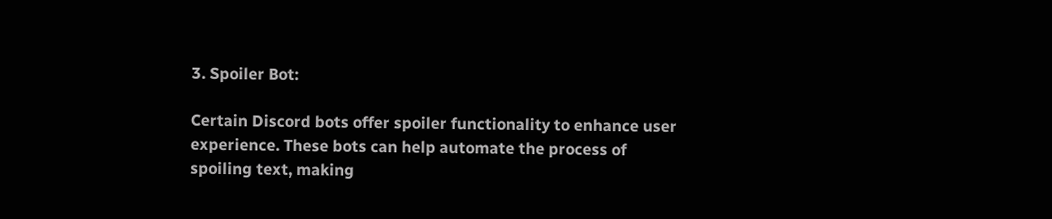3. Spoiler Bot:

Certain Discord bots offer spoiler functionality to enhance user experience. These bots can help automate the process of spoiling text, making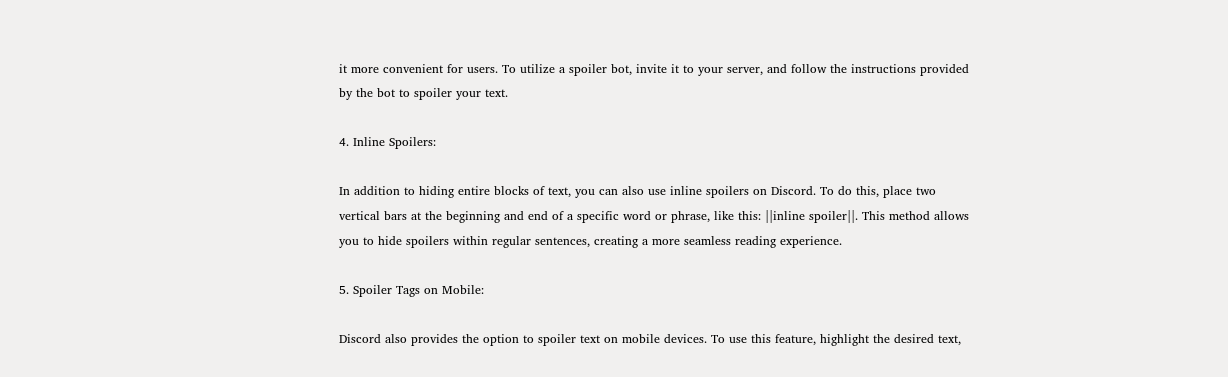it more convenient for users. To utilize a spoiler bot, invite it to your server, and follow the instructions provided by the bot to spoiler your text.

4. Inline Spoilers:

In addition to hiding entire blocks of text, you can also use inline spoilers on Discord. To do this, place two vertical bars at the beginning and end of a specific word or phrase, like this: ||inline spoiler||. This method allows you to hide spoilers within regular sentences, creating a more seamless reading experience.

5. Spoiler Tags on Mobile:

Discord also provides the option to spoiler text on mobile devices. To use this feature, highlight the desired text,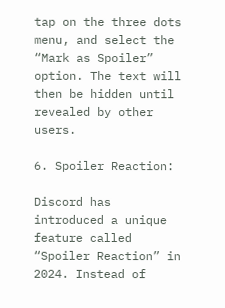tap on the three dots menu, and select the “Mark as Spoiler” option. The text will then be hidden until revealed by other users.

6. Spoiler Reaction:

Discord has introduced a unique feature called “Spoiler Reaction” in 2024. Instead of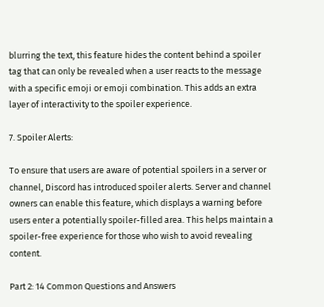blurring the text, this feature hides the content behind a spoiler tag that can only be revealed when a user reacts to the message with a specific emoji or emoji combination. This adds an extra layer of interactivity to the spoiler experience.

7. Spoiler Alerts:

To ensure that users are aware of potential spoilers in a server or channel, Discord has introduced spoiler alerts. Server and channel owners can enable this feature, which displays a warning before users enter a potentially spoiler-filled area. This helps maintain a spoiler-free experience for those who wish to avoid revealing content.

Part 2: 14 Common Questions and Answers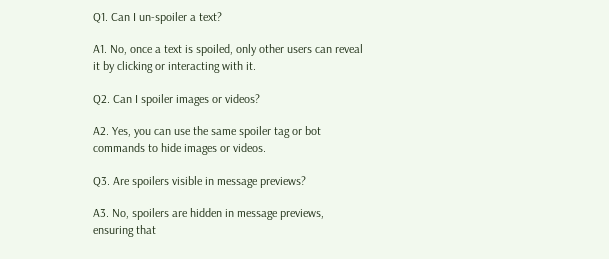Q1. Can I un-spoiler a text?

A1. No, once a text is spoiled, only other users can reveal it by clicking or interacting with it.

Q2. Can I spoiler images or videos?

A2. Yes, you can use the same spoiler tag or bot commands to hide images or videos.

Q3. Are spoilers visible in message previews?

A3. No, spoilers are hidden in message previews, ensuring that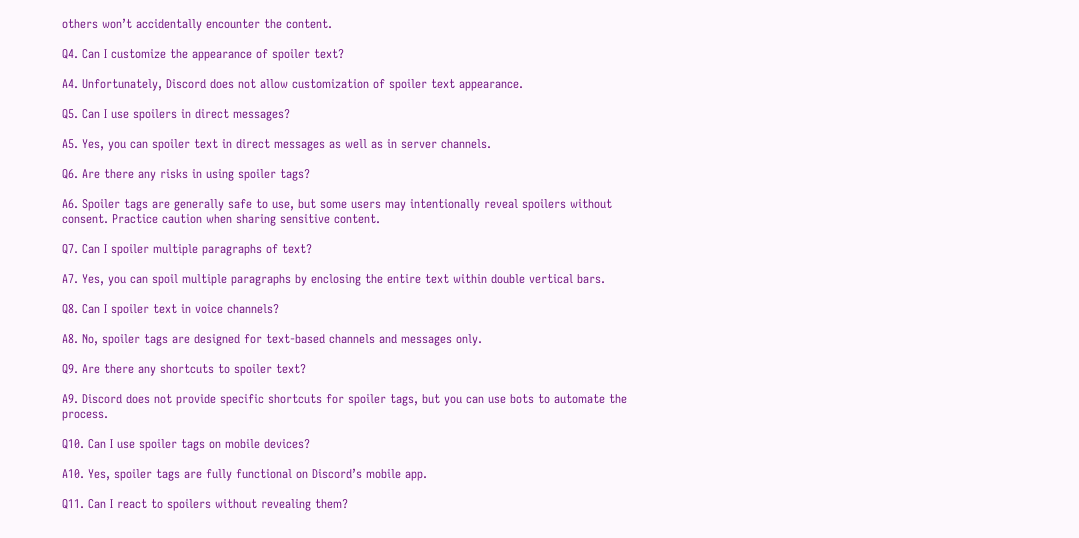others won’t accidentally encounter the content.

Q4. Can I customize the appearance of spoiler text?

A4. Unfortunately, Discord does not allow customization of spoiler text appearance.

Q5. Can I use spoilers in direct messages?

A5. Yes, you can spoiler text in direct messages as well as in server channels.

Q6. Are there any risks in using spoiler tags?

A6. Spoiler tags are generally safe to use, but some users may intentionally reveal spoilers without consent. Practice caution when sharing sensitive content.

Q7. Can I spoiler multiple paragraphs of text?

A7. Yes, you can spoil multiple paragraphs by enclosing the entire text within double vertical bars.

Q8. Can I spoiler text in voice channels?

A8. No, spoiler tags are designed for text-based channels and messages only.

Q9. Are there any shortcuts to spoiler text?

A9. Discord does not provide specific shortcuts for spoiler tags, but you can use bots to automate the process.

Q10. Can I use spoiler tags on mobile devices?

A10. Yes, spoiler tags are fully functional on Discord’s mobile app.

Q11. Can I react to spoilers without revealing them?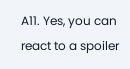A11. Yes, you can react to a spoiler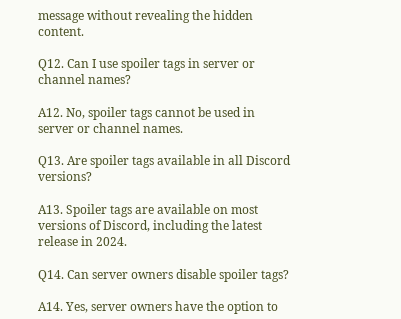message without revealing the hidden content.

Q12. Can I use spoiler tags in server or channel names?

A12. No, spoiler tags cannot be used in server or channel names.

Q13. Are spoiler tags available in all Discord versions?

A13. Spoiler tags are available on most versions of Discord, including the latest release in 2024.

Q14. Can server owners disable spoiler tags?

A14. Yes, server owners have the option to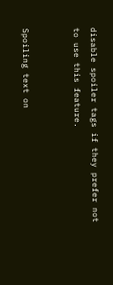disable spoiler tags if they prefer not to use this feature.


Spoiling text on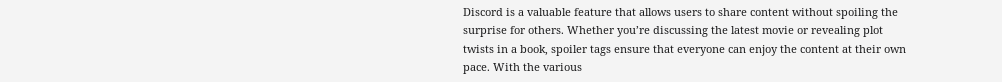Discord is a valuable feature that allows users to share content without spoiling the surprise for others. Whether you’re discussing the latest movie or revealing plot twists in a book, spoiler tags ensure that everyone can enjoy the content at their own pace. With the various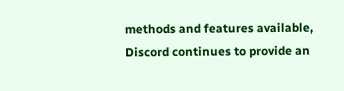methods and features available, Discord continues to provide an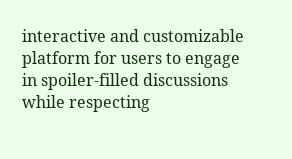interactive and customizable platform for users to engage in spoiler-filled discussions while respecting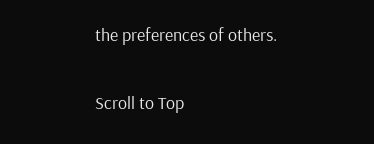the preferences of others.

Scroll to Top